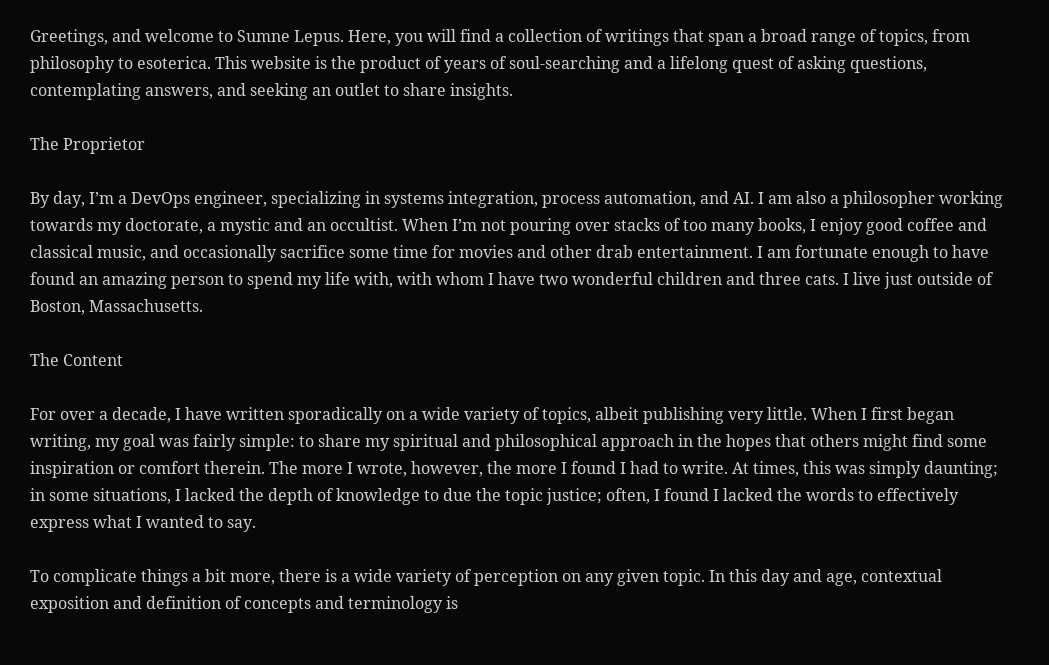Greetings, and welcome to Sumne Lepus. Here, you will find a collection of writings that span a broad range of topics, from philosophy to esoterica. This website is the product of years of soul-searching and a lifelong quest of asking questions, contemplating answers, and seeking an outlet to share insights.

The Proprietor

By day, I’m a DevOps engineer, specializing in systems integration, process automation, and AI. I am also a philosopher working towards my doctorate, a mystic and an occultist. When I’m not pouring over stacks of too many books, I enjoy good coffee and classical music, and occasionally sacrifice some time for movies and other drab entertainment. I am fortunate enough to have found an amazing person to spend my life with, with whom I have two wonderful children and three cats. I live just outside of Boston, Massachusetts.

The Content

For over a decade, I have written sporadically on a wide variety of topics, albeit publishing very little. When I first began writing, my goal was fairly simple: to share my spiritual and philosophical approach in the hopes that others might find some inspiration or comfort therein. The more I wrote, however, the more I found I had to write. At times, this was simply daunting; in some situations, I lacked the depth of knowledge to due the topic justice; often, I found I lacked the words to effectively express what I wanted to say.

To complicate things a bit more, there is a wide variety of perception on any given topic. In this day and age, contextual exposition and definition of concepts and terminology is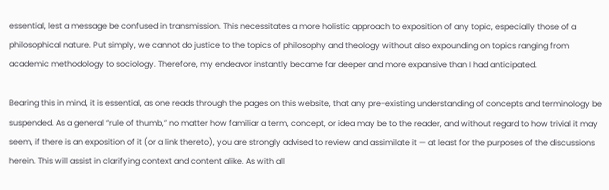essential, lest a message be confused in transmission. This necessitates a more holistic approach to exposition of any topic, especially those of a philosophical nature. Put simply, we cannot do justice to the topics of philosophy and theology without also expounding on topics ranging from academic methodology to sociology. Therefore, my endeavor instantly became far deeper and more expansive than I had anticipated.

Bearing this in mind, it is essential, as one reads through the pages on this website, that any pre-existing understanding of concepts and terminology be suspended. As a general “rule of thumb,” no matter how familiar a term, concept, or idea may be to the reader, and without regard to how trivial it may seem, if there is an exposition of it (or a link thereto), you are strongly advised to review and assimilate it — at least for the purposes of the discussions herein. This will assist in clarifying context and content alike. As with all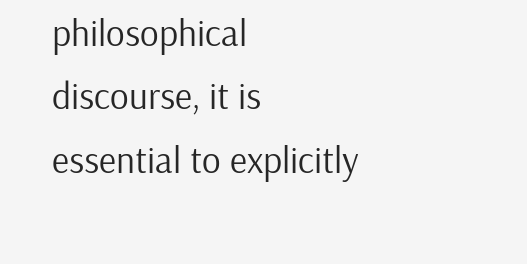philosophical discourse, it is essential to explicitly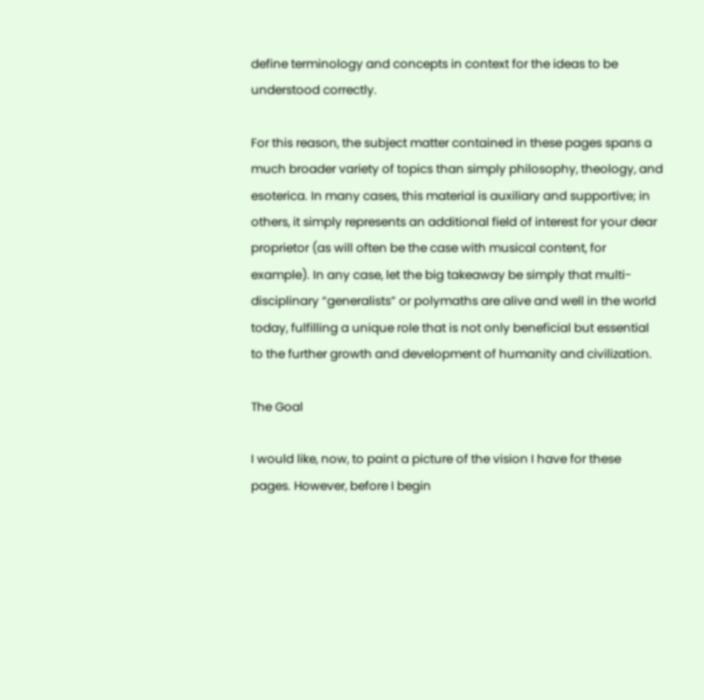define terminology and concepts in context for the ideas to be understood correctly.

For this reason, the subject matter contained in these pages spans a much broader variety of topics than simply philosophy, theology, and esoterica. In many cases, this material is auxiliary and supportive; in others, it simply represents an additional field of interest for your dear proprietor (as will often be the case with musical content, for example). In any case, let the big takeaway be simply that multi-disciplinary “generalists” or polymaths are alive and well in the world today, fulfilling a unique role that is not only beneficial but essential to the further growth and development of humanity and civilization.

The Goal

I would like, now, to paint a picture of the vision I have for these pages. However, before I begin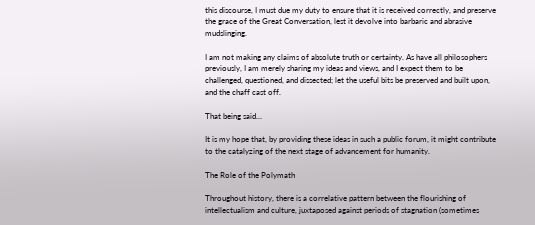this discourse, I must due my duty to ensure that it is received correctly, and preserve the grace of the Great Conversation, lest it devolve into barbaric and abrasive mudslinging.

I am not making any claims of absolute truth or certainty. As have all philosophers previously, I am merely sharing my ideas and views, and I expect them to be challenged, questioned, and dissected; let the useful bits be preserved and built upon, and the chaff cast off.

That being said…

It is my hope that, by providing these ideas in such a public forum, it might contribute to the catalyzing of the next stage of advancement for humanity.

The Role of the Polymath

Throughout history, there is a correlative pattern between the flourishing of intellectualism and culture, juxtaposed against periods of stagnation (sometimes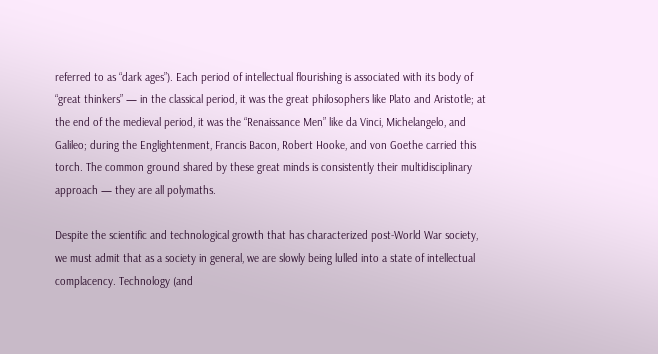referred to as “dark ages”). Each period of intellectual flourishing is associated with its body of “great thinkers” — in the classical period, it was the great philosophers like Plato and Aristotle; at the end of the medieval period, it was the “Renaissance Men” like da Vinci, Michelangelo, and Galileo; during the Englightenment, Francis Bacon, Robert Hooke, and von Goethe carried this torch. The common ground shared by these great minds is consistently their multidisciplinary approach — they are all polymaths.

Despite the scientific and technological growth that has characterized post-World War society, we must admit that as a society in general, we are slowly being lulled into a state of intellectual complacency. Technology (and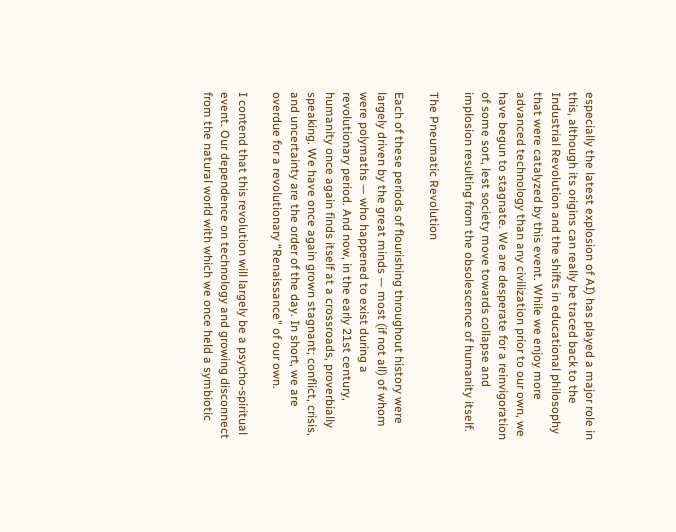especially the latest explosion of AI) has played a major role in this, although its origins can really be traced back to the Industrial Revolution and the shifts in educational philosophy that were catalyzed by this event. While we enjoy more advanced technology than any civilization prior to our own, we have begun to stagnate. We are desperate for a reinvigoration of some sort, lest society move towards collapse and implosion resulting from the obsolescence of humanity itself.

The Pneumatic Revolution

Each of these periods of flourishing throughout history were largely driven by the great minds — most (if not all) of whom were polymaths — who happened to exist during a revolutionary period. And now, in the early 21st century, humanity once again finds itself at a crossroads, proverbially speaking. We have once again grown stagnant; conflict, crisis, and uncertainty are the order of the day. In short, we are overdue for a revolutionary “Renaissance” of our own.

I contend that this revolution will largely be a psycho-spiritual event. Our dependence on technology and growing disconnect from the natural world with which we once held a symbiotic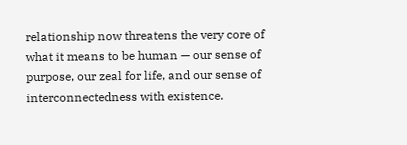relationship now threatens the very core of what it means to be human — our sense of purpose, our zeal for life, and our sense of interconnectedness with existence.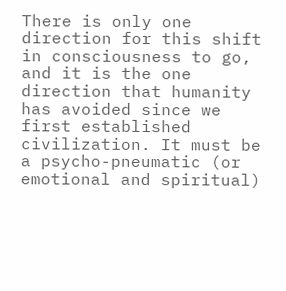There is only one direction for this shift in consciousness to go, and it is the one direction that humanity has avoided since we first established civilization. It must be a psycho-pneumatic (or emotional and spiritual)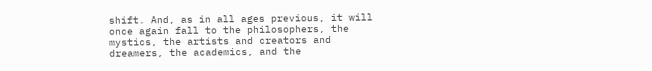shift. And, as in all ages previous, it will once again fall to the philosophers, the mystics, the artists and creators and dreamers, the academics, and the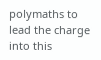polymaths to lead the charge into this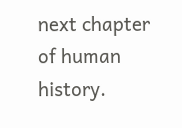next chapter of human history.